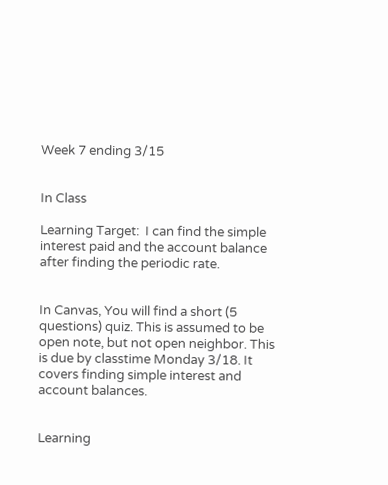Week 7 ending 3/15


In Class

Learning Target:  I can find the simple interest paid and the account balance after finding the periodic rate.


In Canvas, You will find a short (5 questions) quiz. This is assumed to be open note, but not open neighbor. This is due by classtime Monday 3/18. It covers finding simple interest and account balances.


Learning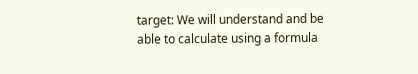target: We will understand and be able to calculate using a formula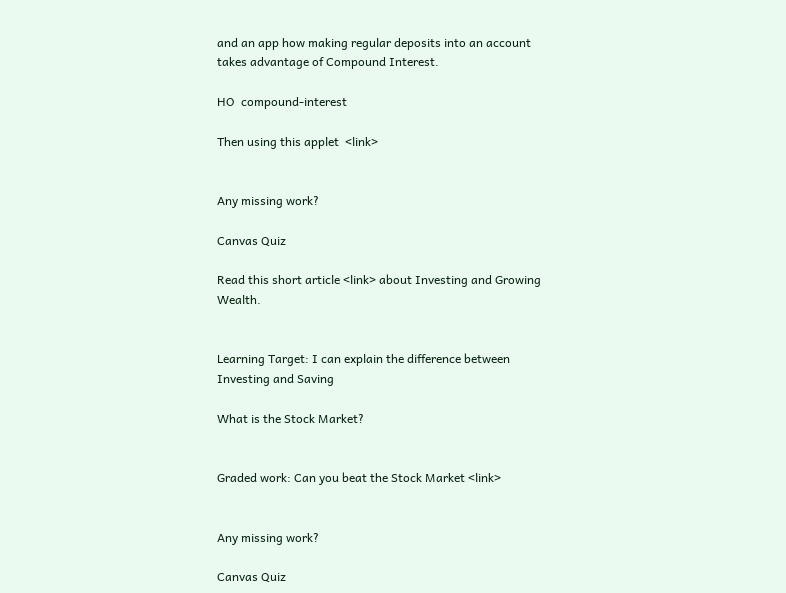and an app how making regular deposits into an account takes advantage of Compound Interest.

HO  compound-interest

Then using this applet  <link>


Any missing work?

Canvas Quiz

Read this short article <link> about Investing and Growing Wealth.


Learning Target: I can explain the difference between Investing and Saving

What is the Stock Market?


Graded work: Can you beat the Stock Market <link>


Any missing work?

Canvas Quiz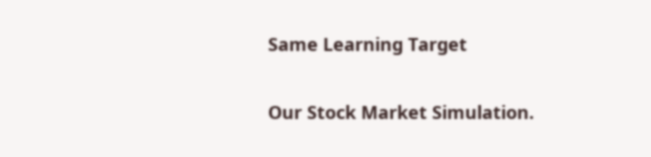Same Learning Target

Our Stock Market Simulation.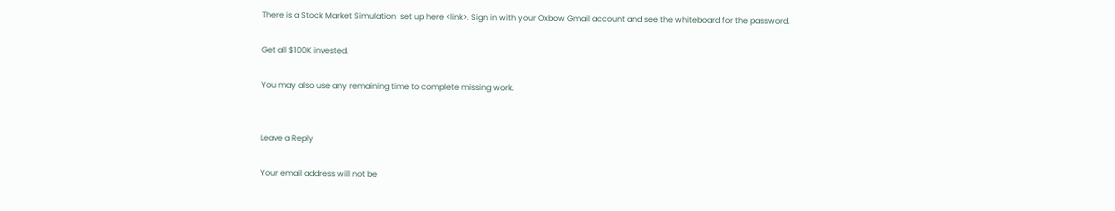There is a Stock Market Simulation  set up here <link>. Sign in with your Oxbow Gmail account and see the whiteboard for the password.

Get all $100K invested.

You may also use any remaining time to complete missing work.


Leave a Reply

Your email address will not be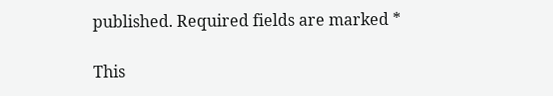published. Required fields are marked *

This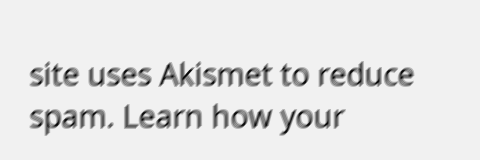site uses Akismet to reduce spam. Learn how your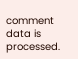comment data is processed.